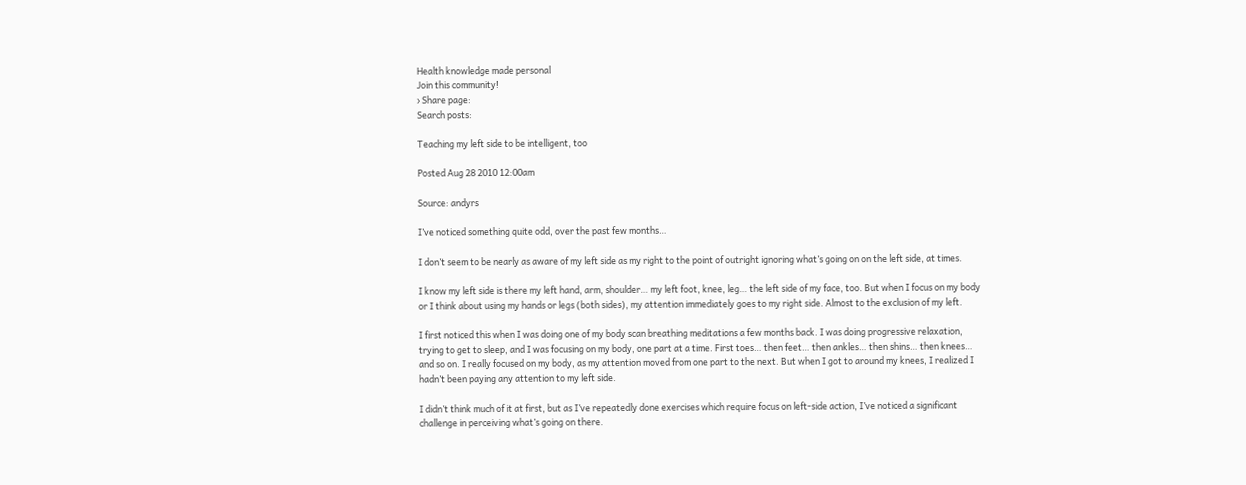Health knowledge made personal
Join this community!
› Share page:
Search posts:

Teaching my left side to be intelligent, too

Posted Aug 28 2010 12:00am

Source: andyrs

I’ve noticed something quite odd, over the past few months…

I don’t seem to be nearly as aware of my left side as my right to the point of outright ignoring what’s going on on the left side, at times.

I know my left side is there my left hand, arm, shoulder… my left foot, knee, leg… the left side of my face, too. But when I focus on my body or I think about using my hands or legs (both sides), my attention immediately goes to my right side. Almost to the exclusion of my left.

I first noticed this when I was doing one of my body scan breathing meditations a few months back. I was doing progressive relaxation, trying to get to sleep, and I was focusing on my body, one part at a time. First toes… then feet… then ankles… then shins… then knees… and so on. I really focused on my body, as my attention moved from one part to the next. But when I got to around my knees, I realized I hadn’t been paying any attention to my left side.

I didn’t think much of it at first, but as I’ve repeatedly done exercises which require focus on left-side action, I’ve noticed a significant challenge in perceiving what’s going on there.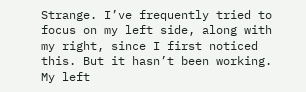Strange. I’ve frequently tried to focus on my left side, along with my right, since I first noticed this. But it hasn’t been working. My left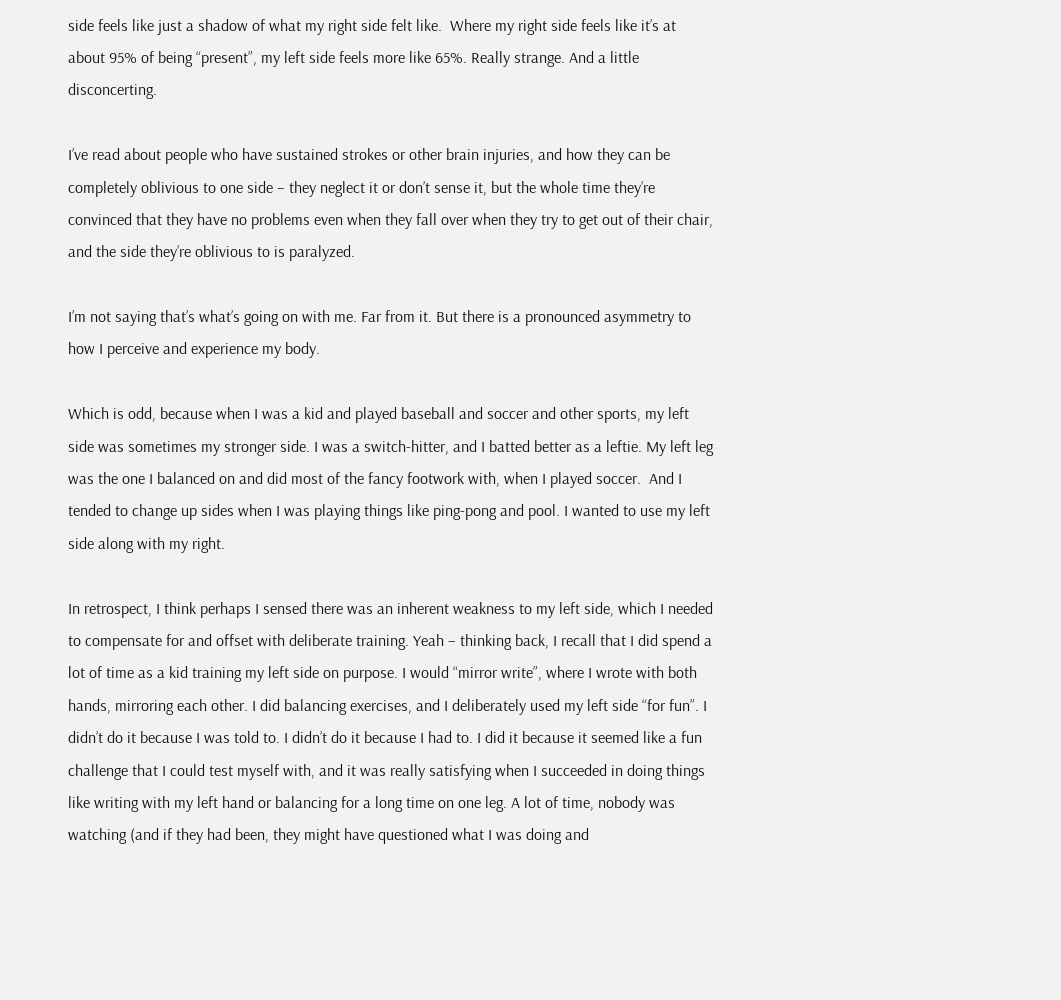side feels like just a shadow of what my right side felt like.  Where my right side feels like it’s at about 95% of being “present”, my left side feels more like 65%. Really strange. And a little disconcerting.

I’ve read about people who have sustained strokes or other brain injuries, and how they can be completely oblivious to one side – they neglect it or don’t sense it, but the whole time they’re convinced that they have no problems even when they fall over when they try to get out of their chair, and the side they’re oblivious to is paralyzed.

I’m not saying that’s what’s going on with me. Far from it. But there is a pronounced asymmetry to how I perceive and experience my body.

Which is odd, because when I was a kid and played baseball and soccer and other sports, my left side was sometimes my stronger side. I was a switch-hitter, and I batted better as a leftie. My left leg was the one I balanced on and did most of the fancy footwork with, when I played soccer.  And I tended to change up sides when I was playing things like ping-pong and pool. I wanted to use my left side along with my right.

In retrospect, I think perhaps I sensed there was an inherent weakness to my left side, which I needed to compensate for and offset with deliberate training. Yeah – thinking back, I recall that I did spend a lot of time as a kid training my left side on purpose. I would “mirror write”, where I wrote with both hands, mirroring each other. I did balancing exercises, and I deliberately used my left side “for fun”. I didn’t do it because I was told to. I didn’t do it because I had to. I did it because it seemed like a fun challenge that I could test myself with, and it was really satisfying when I succeeded in doing things like writing with my left hand or balancing for a long time on one leg. A lot of time, nobody was watching (and if they had been, they might have questioned what I was doing and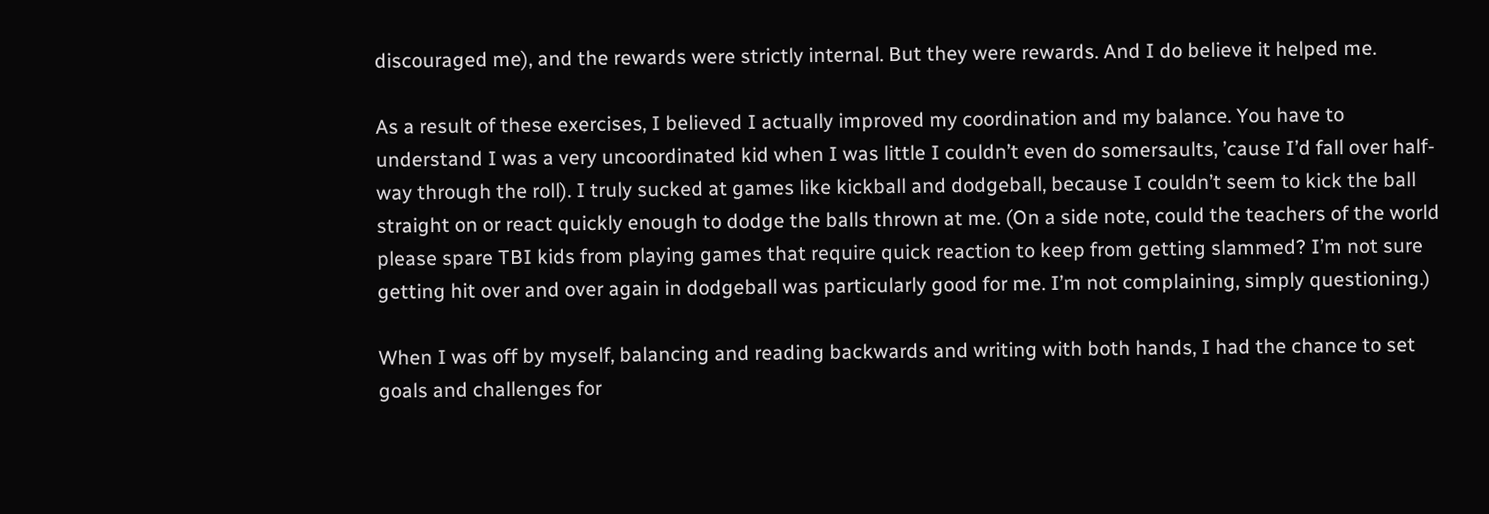discouraged me), and the rewards were strictly internal. But they were rewards. And I do believe it helped me.

As a result of these exercises, I believed I actually improved my coordination and my balance. You have to understand I was a very uncoordinated kid when I was little I couldn’t even do somersaults, ’cause I’d fall over half-way through the roll). I truly sucked at games like kickball and dodgeball, because I couldn’t seem to kick the ball straight on or react quickly enough to dodge the balls thrown at me. (On a side note, could the teachers of the world please spare TBI kids from playing games that require quick reaction to keep from getting slammed? I’m not sure getting hit over and over again in dodgeball was particularly good for me. I’m not complaining, simply questioning.)

When I was off by myself, balancing and reading backwards and writing with both hands, I had the chance to set goals and challenges for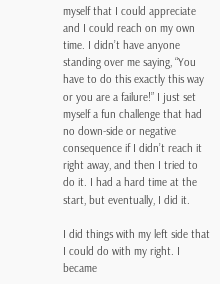myself that I could appreciate and I could reach on my own time. I didn’t have anyone standing over me saying, “You have to do this exactly this way or you are a failure!” I just set myself a fun challenge that had no down-side or negative consequence if I didn’t reach it right away, and then I tried to do it. I had a hard time at the start, but eventually, I did it.

I did things with my left side that I could do with my right. I became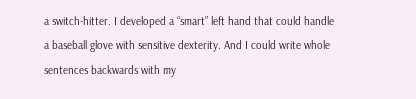a switch-hitter. I developed a “smart” left hand that could handle a baseball glove with sensitive dexterity. And I could write whole sentences backwards with my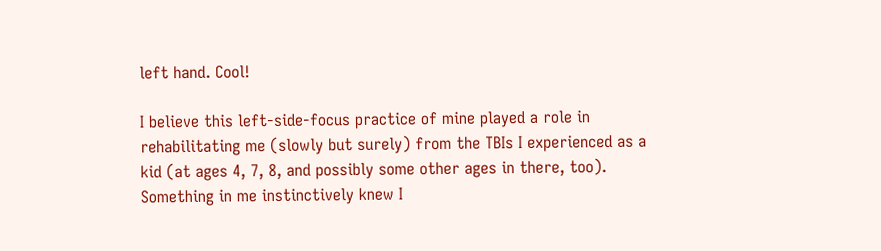left hand. Cool!

I believe this left-side-focus practice of mine played a role in rehabilitating me (slowly but surely) from the TBIs I experienced as a kid (at ages 4, 7, 8, and possibly some other ages in there, too). Something in me instinctively knew I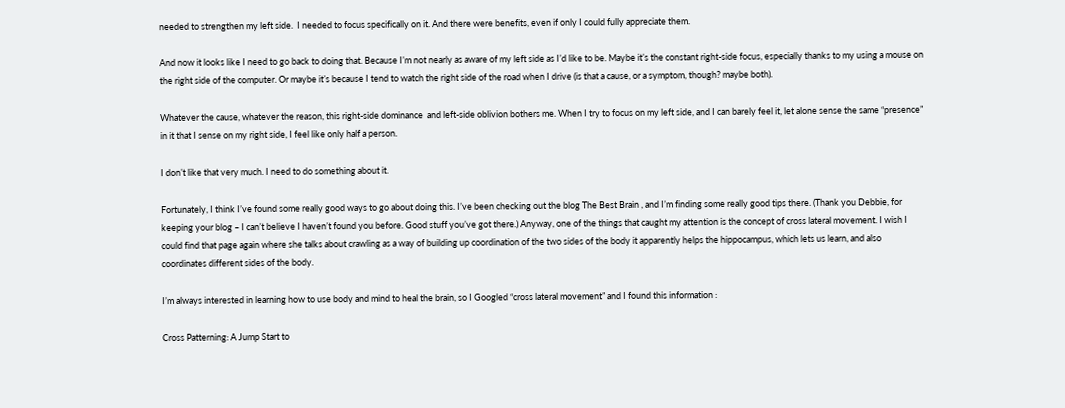needed to strengthen my left side.  I needed to focus specifically on it. And there were benefits, even if only I could fully appreciate them.

And now it looks like I need to go back to doing that. Because I’m not nearly as aware of my left side as I’d like to be. Maybe it’s the constant right-side focus, especially thanks to my using a mouse on the right side of the computer. Or maybe it’s because I tend to watch the right side of the road when I drive (is that a cause, or a symptom, though? maybe both).

Whatever the cause, whatever the reason, this right-side dominance  and left-side oblivion bothers me. When I try to focus on my left side, and I can barely feel it, let alone sense the same “presence” in it that I sense on my right side, I feel like only half a person.

I don’t like that very much. I need to do something about it.

Fortunately, I think I’ve found some really good ways to go about doing this. I’ve been checking out the blog The Best Brain , and I’m finding some really good tips there. (Thank you Debbie, for keeping your blog – I can’t believe I haven’t found you before. Good stuff you’ve got there.) Anyway, one of the things that caught my attention is the concept of cross lateral movement. I wish I could find that page again where she talks about crawling as a way of building up coordination of the two sides of the body it apparently helps the hippocampus, which lets us learn, and also coordinates different sides of the body.

I’m always interested in learning how to use body and mind to heal the brain, so I Googled “cross lateral movement” and I found this information :

Cross Patterning: A Jump Start to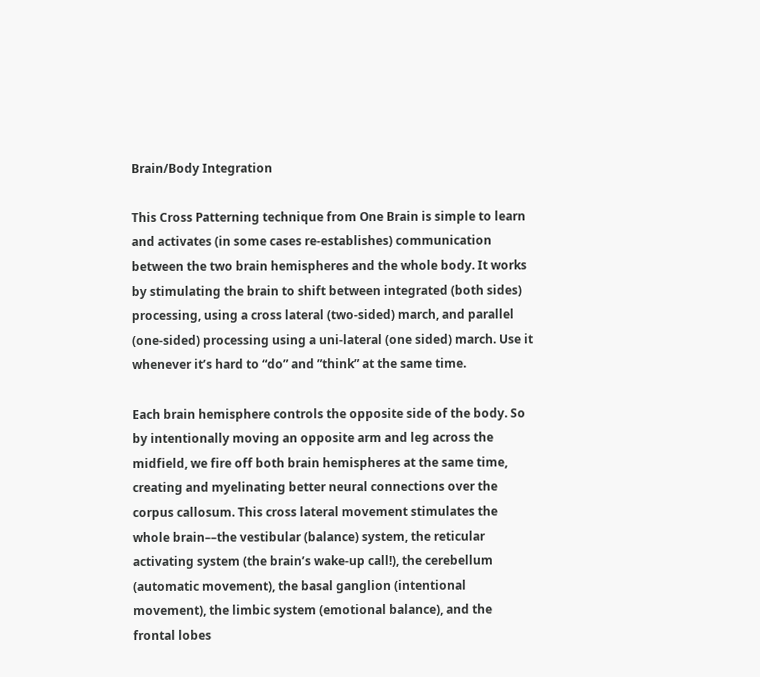Brain/Body Integration

This Cross Patterning technique from One Brain is simple to learn and activates (in some cases re-establishes) communication between the two brain hemispheres and the whole body. It works by stimulating the brain to shift between integrated (both sides) processing, using a cross lateral (two-sided) march, and parallel (one-sided) processing using a uni-lateral (one sided) march. Use it whenever it’s hard to “do” and ”think” at the same time.

Each brain hemisphere controls the opposite side of the body. So by intentionally moving an opposite arm and leg across the midfield, we fire off both brain hemispheres at the same time, creating and myelinating better neural connections over the corpus callosum. This cross lateral movement stimulates the whole brain––the vestibular (balance) system, the reticular activating system (the brain’s wake-up call!), the cerebellum (automatic movement), the basal ganglion (intentional movement), the limbic system (emotional balance), and the frontal lobes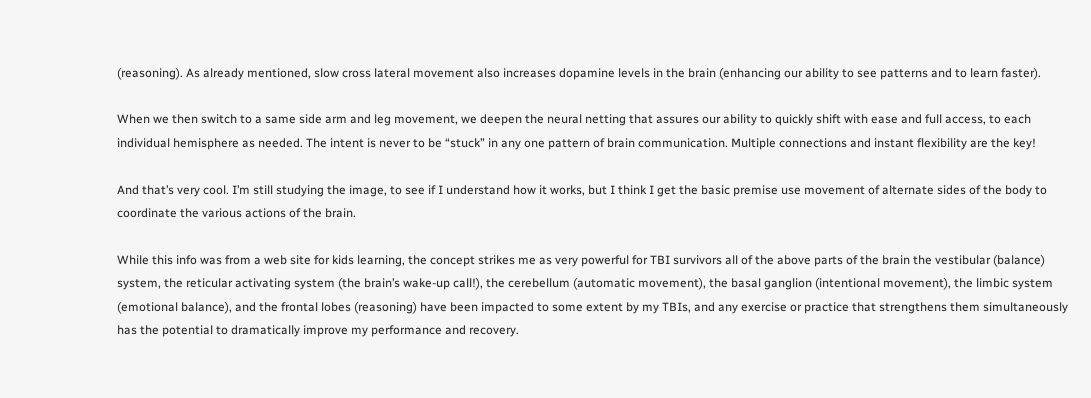(reasoning). As already mentioned, slow cross lateral movement also increases dopamine levels in the brain (enhancing our ability to see patterns and to learn faster).

When we then switch to a same side arm and leg movement, we deepen the neural netting that assures our ability to quickly shift with ease and full access, to each individual hemisphere as needed. The intent is never to be “stuck” in any one pattern of brain communication. Multiple connections and instant flexibility are the key!

And that’s very cool. I’m still studying the image, to see if I understand how it works, but I think I get the basic premise use movement of alternate sides of the body to coordinate the various actions of the brain.

While this info was from a web site for kids learning, the concept strikes me as very powerful for TBI survivors all of the above parts of the brain the vestibular (balance) system, the reticular activating system (the brain’s wake-up call!), the cerebellum (automatic movement), the basal ganglion (intentional movement), the limbic system (emotional balance), and the frontal lobes (reasoning) have been impacted to some extent by my TBIs, and any exercise or practice that strengthens them simultaneously has the potential to dramatically improve my performance and recovery.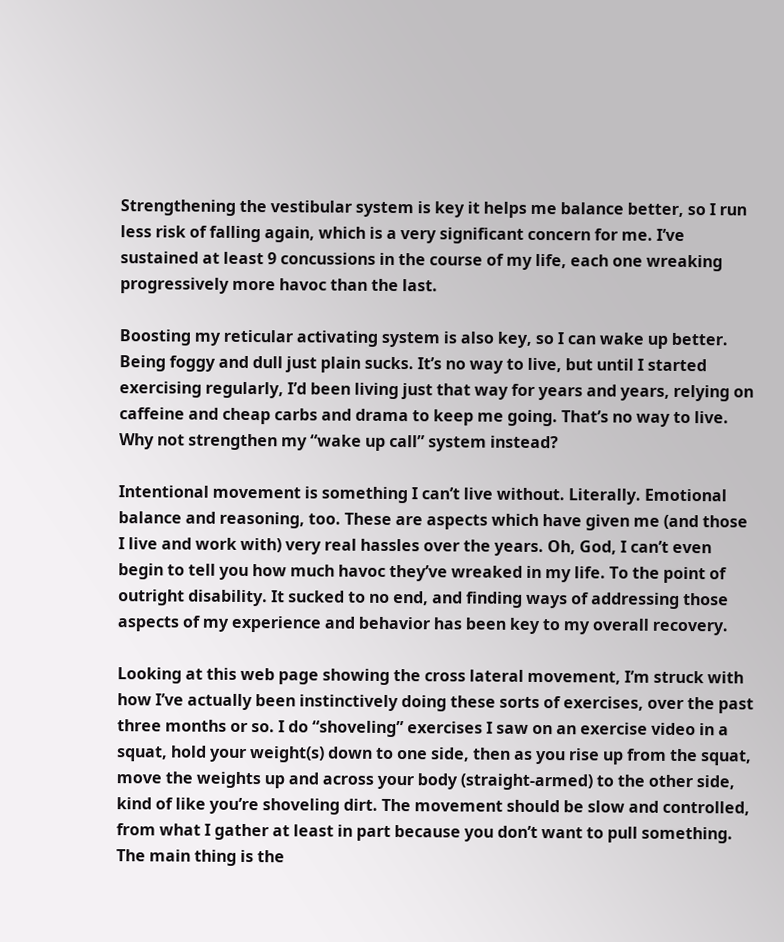Strengthening the vestibular system is key it helps me balance better, so I run less risk of falling again, which is a very significant concern for me. I’ve sustained at least 9 concussions in the course of my life, each one wreaking progressively more havoc than the last.

Boosting my reticular activating system is also key, so I can wake up better.  Being foggy and dull just plain sucks. It’s no way to live, but until I started exercising regularly, I’d been living just that way for years and years, relying on caffeine and cheap carbs and drama to keep me going. That’s no way to live. Why not strengthen my “wake up call” system instead?

Intentional movement is something I can’t live without. Literally. Emotional balance and reasoning, too. These are aspects which have given me (and those I live and work with) very real hassles over the years. Oh, God, I can’t even begin to tell you how much havoc they’ve wreaked in my life. To the point of outright disability. It sucked to no end, and finding ways of addressing those aspects of my experience and behavior has been key to my overall recovery.

Looking at this web page showing the cross lateral movement, I’m struck with how I’ve actually been instinctively doing these sorts of exercises, over the past three months or so. I do “shoveling” exercises I saw on an exercise video in a squat, hold your weight(s) down to one side, then as you rise up from the squat, move the weights up and across your body (straight-armed) to the other side, kind of like you’re shoveling dirt. The movement should be slow and controlled, from what I gather at least in part because you don’t want to pull something. The main thing is the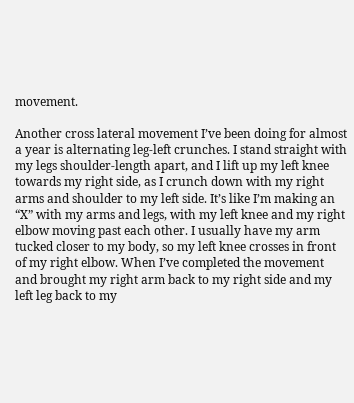movement.

Another cross lateral movement I’ve been doing for almost a year is alternating leg-left crunches. I stand straight with my legs shoulder-length apart, and I lift up my left knee towards my right side, as I crunch down with my right arms and shoulder to my left side. It’s like I’m making an “X” with my arms and legs, with my left knee and my right elbow moving past each other. I usually have my arm tucked closer to my body, so my left knee crosses in front of my right elbow. When I’ve completed the movement and brought my right arm back to my right side and my left leg back to my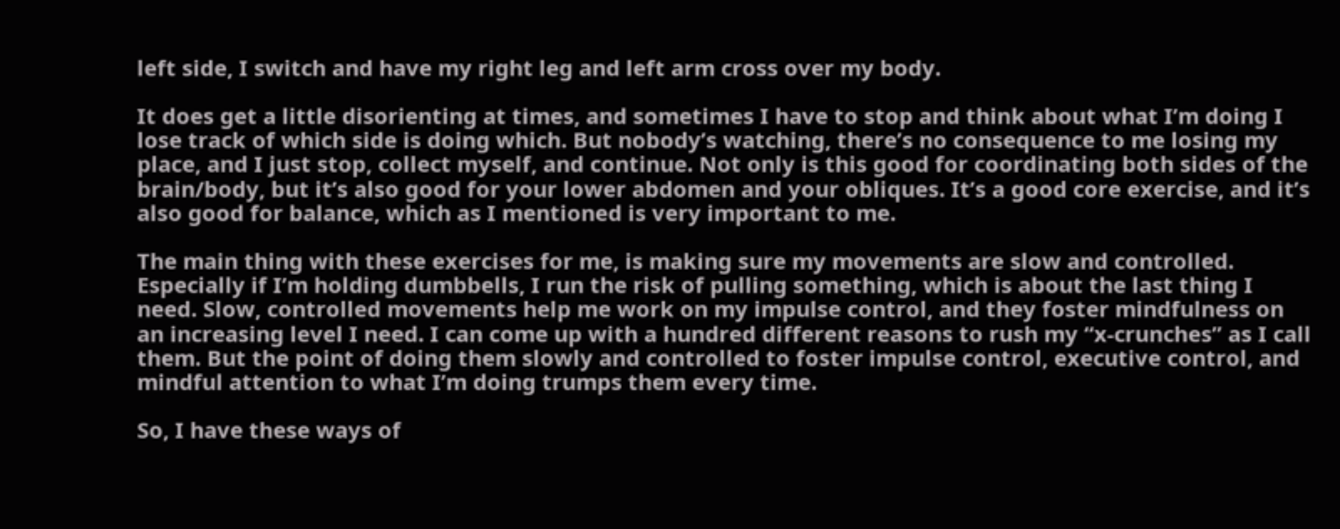left side, I switch and have my right leg and left arm cross over my body.

It does get a little disorienting at times, and sometimes I have to stop and think about what I’m doing I lose track of which side is doing which. But nobody’s watching, there’s no consequence to me losing my place, and I just stop, collect myself, and continue. Not only is this good for coordinating both sides of the brain/body, but it’s also good for your lower abdomen and your obliques. It’s a good core exercise, and it’s also good for balance, which as I mentioned is very important to me.

The main thing with these exercises for me, is making sure my movements are slow and controlled. Especially if I’m holding dumbbells, I run the risk of pulling something, which is about the last thing I need. Slow, controlled movements help me work on my impulse control, and they foster mindfulness on an increasing level I need. I can come up with a hundred different reasons to rush my “x-crunches” as I call them. But the point of doing them slowly and controlled to foster impulse control, executive control, and mindful attention to what I’m doing trumps them every time.

So, I have these ways of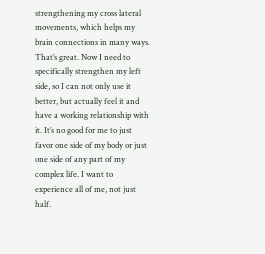strengthening my cross lateral movements, which helps my brain connections in many ways. That’s great. Now I need to specifically strengthen my left side, so I can not only use it better, but actually feel it and have a working relationship with it. It’s no good for me to just favor one side of my body or just one side of any part of my complex life. I want to experience all of me, not just half.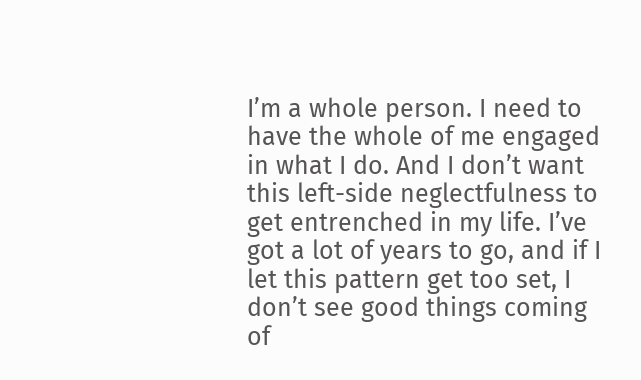I’m a whole person. I need to have the whole of me engaged in what I do. And I don’t want this left-side neglectfulness to get entrenched in my life. I’ve got a lot of years to go, and if I let this pattern get too set, I don’t see good things coming of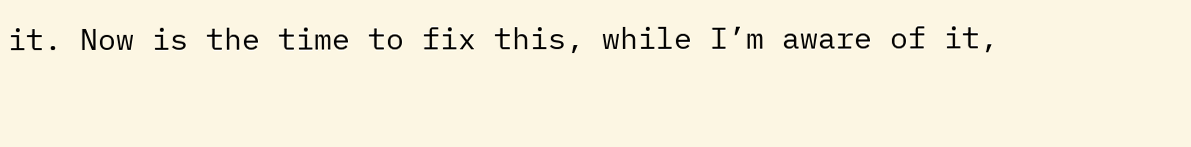it. Now is the time to fix this, while I’m aware of it,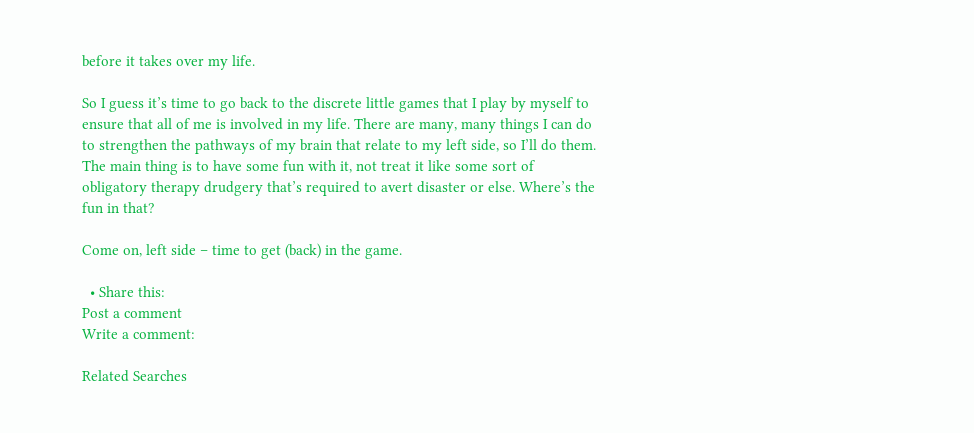before it takes over my life.

So I guess it’s time to go back to the discrete little games that I play by myself to ensure that all of me is involved in my life. There are many, many things I can do to strengthen the pathways of my brain that relate to my left side, so I’ll do them. The main thing is to have some fun with it, not treat it like some sort of obligatory therapy drudgery that’s required to avert disaster or else. Where’s the fun in that?

Come on, left side – time to get (back) in the game.

  • Share this:
Post a comment
Write a comment:

Related Searches